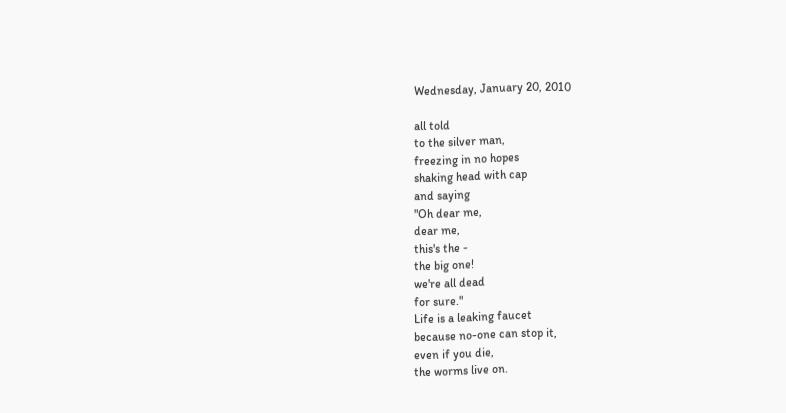Wednesday, January 20, 2010

all told
to the silver man,
freezing in no hopes
shaking head with cap
and saying
"Oh dear me,
dear me,
this's the -
the big one!
we're all dead
for sure."
Life is a leaking faucet
because no-one can stop it,
even if you die,
the worms live on.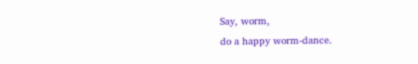Say, worm,
do a happy worm-dance.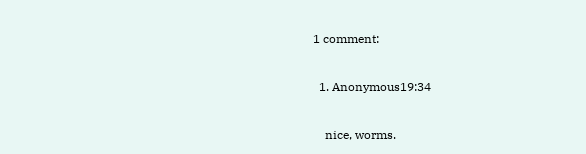1 comment:

  1. Anonymous19:34

    nice, worms.